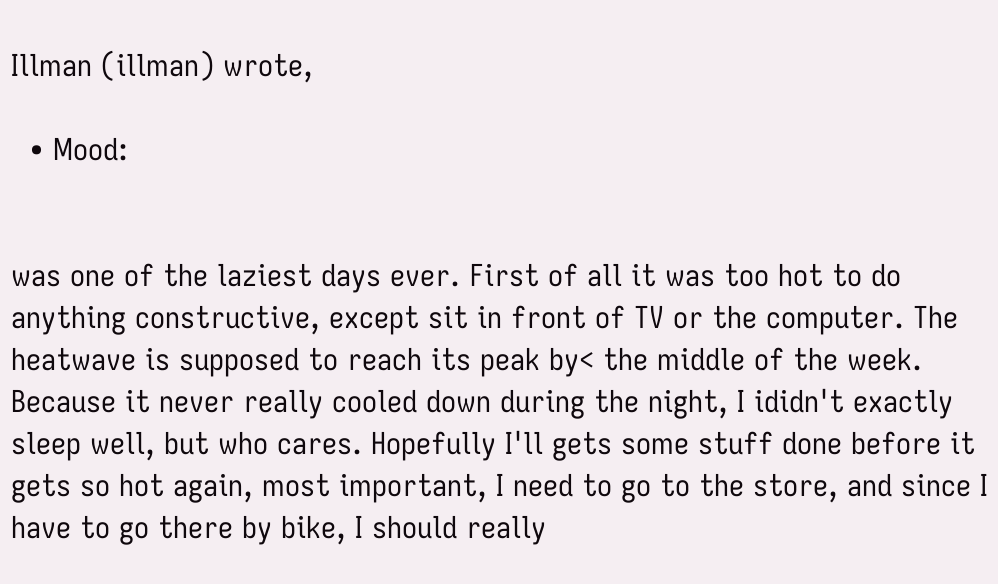Illman (illman) wrote,

  • Mood:


was one of the laziest days ever. First of all it was too hot to do anything constructive, except sit in front of TV or the computer. The heatwave is supposed to reach its peak by< the middle of the week. Because it never really cooled down during the night, I ididn't exactly sleep well, but who cares. Hopefully I'll gets some stuff done before it gets so hot again, most important, I need to go to the store, and since I have to go there by bike, I should really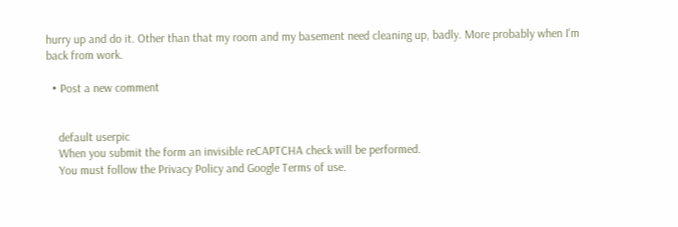hurry up and do it. Other than that my room and my basement need cleaning up, badly. More probably when I'm back from work.

  • Post a new comment


    default userpic
    When you submit the form an invisible reCAPTCHA check will be performed.
    You must follow the Privacy Policy and Google Terms of use.